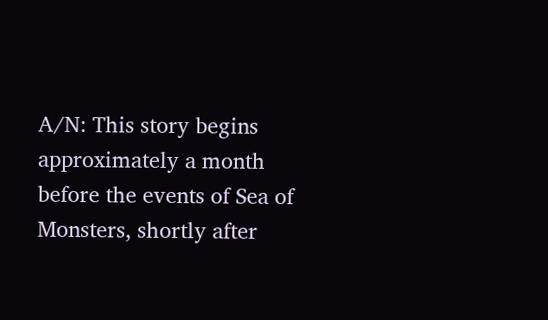A/N: This story begins approximately a month before the events of Sea of Monsters, shortly after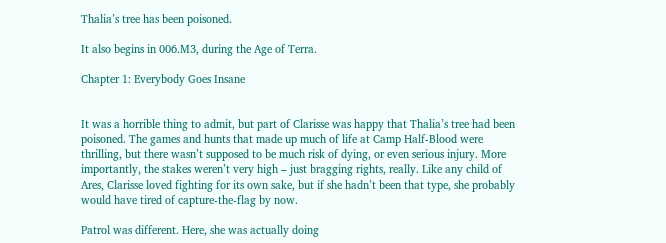Thalia’s tree has been poisoned.

It also begins in 006.M3, during the Age of Terra.

Chapter 1: Everybody Goes Insane


It was a horrible thing to admit, but part of Clarisse was happy that Thalia’s tree had been poisoned. The games and hunts that made up much of life at Camp Half-Blood were thrilling, but there wasn’t supposed to be much risk of dying, or even serious injury. More importantly, the stakes weren’t very high – just bragging rights, really. Like any child of Ares, Clarisse loved fighting for its own sake, but if she hadn’t been that type, she probably would have tired of capture-the-flag by now.

Patrol was different. Here, she was actually doing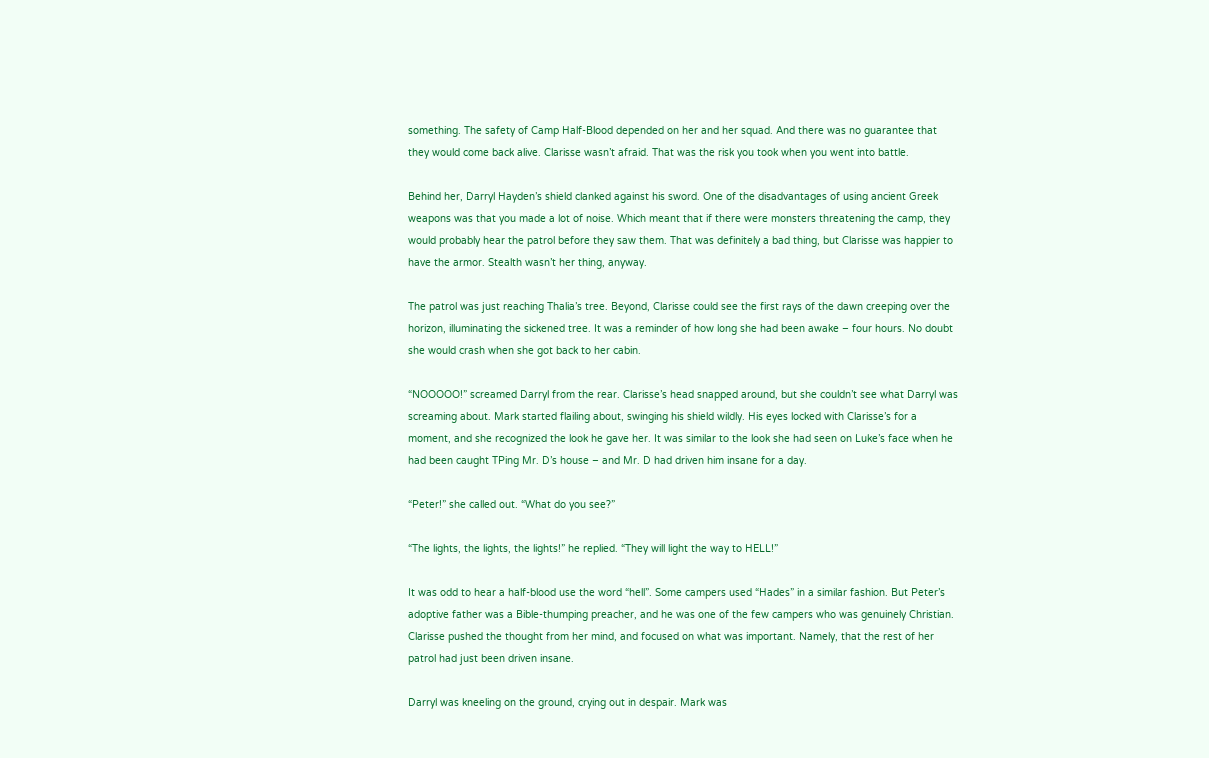something. The safety of Camp Half-Blood depended on her and her squad. And there was no guarantee that they would come back alive. Clarisse wasn’t afraid. That was the risk you took when you went into battle.

Behind her, Darryl Hayden’s shield clanked against his sword. One of the disadvantages of using ancient Greek weapons was that you made a lot of noise. Which meant that if there were monsters threatening the camp, they would probably hear the patrol before they saw them. That was definitely a bad thing, but Clarisse was happier to have the armor. Stealth wasn’t her thing, anyway.

The patrol was just reaching Thalia’s tree. Beyond, Clarisse could see the first rays of the dawn creeping over the horizon, illuminating the sickened tree. It was a reminder of how long she had been awake – four hours. No doubt she would crash when she got back to her cabin.

“NOOOOO!” screamed Darryl from the rear. Clarisse’s head snapped around, but she couldn’t see what Darryl was screaming about. Mark started flailing about, swinging his shield wildly. His eyes locked with Clarisse’s for a moment, and she recognized the look he gave her. It was similar to the look she had seen on Luke’s face when he had been caught TPing Mr. D’s house – and Mr. D had driven him insane for a day.

“Peter!” she called out. “What do you see?”

“The lights, the lights, the lights!” he replied. “They will light the way to HELL!”

It was odd to hear a half-blood use the word “hell”. Some campers used “Hades” in a similar fashion. But Peter’s adoptive father was a Bible-thumping preacher, and he was one of the few campers who was genuinely Christian. Clarisse pushed the thought from her mind, and focused on what was important. Namely, that the rest of her patrol had just been driven insane.

Darryl was kneeling on the ground, crying out in despair. Mark was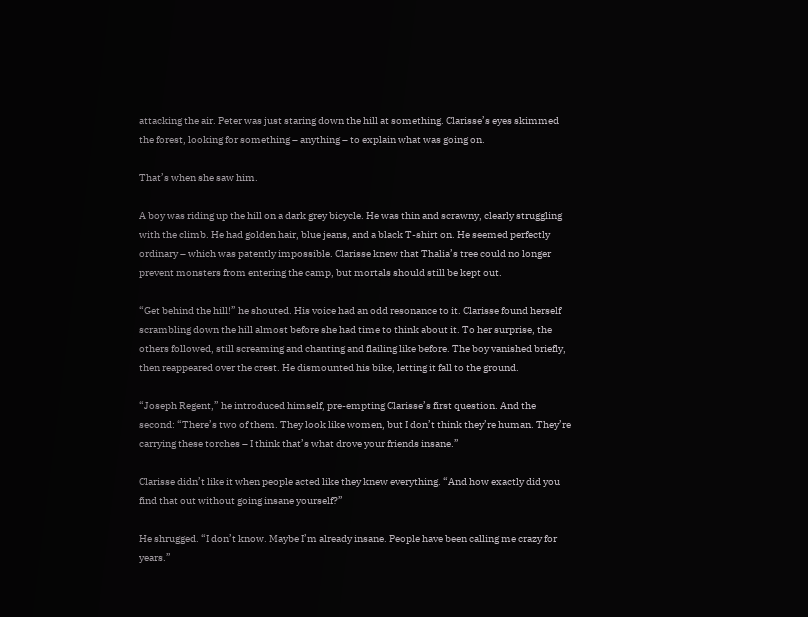attacking the air. Peter was just staring down the hill at something. Clarisse’s eyes skimmed the forest, looking for something – anything – to explain what was going on.

That’s when she saw him.

A boy was riding up the hill on a dark grey bicycle. He was thin and scrawny, clearly struggling with the climb. He had golden hair, blue jeans, and a black T-shirt on. He seemed perfectly ordinary – which was patently impossible. Clarisse knew that Thalia’s tree could no longer prevent monsters from entering the camp, but mortals should still be kept out.

“Get behind the hill!” he shouted. His voice had an odd resonance to it. Clarisse found herself scrambling down the hill almost before she had time to think about it. To her surprise, the others followed, still screaming and chanting and flailing like before. The boy vanished briefly, then reappeared over the crest. He dismounted his bike, letting it fall to the ground.

“Joseph Regent,” he introduced himself, pre-empting Clarisse’s first question. And the second: “There’s two of them. They look like women, but I don’t think they’re human. They’re carrying these torches – I think that’s what drove your friends insane.”

Clarisse didn’t like it when people acted like they knew everything. “And how exactly did you find that out without going insane yourself?”

He shrugged. “I don’t know. Maybe I’m already insane. People have been calling me crazy for years.”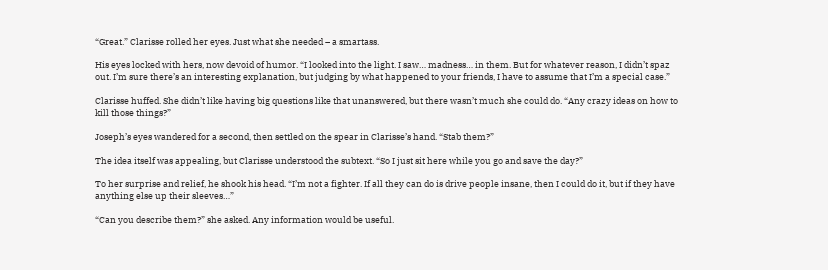“Great.” Clarisse rolled her eyes. Just what she needed – a smartass.

His eyes locked with hers, now devoid of humor. “I looked into the light. I saw… madness… in them. But for whatever reason, I didn’t spaz out. I’m sure there’s an interesting explanation, but judging by what happened to your friends, I have to assume that I’m a special case.”

Clarisse huffed. She didn’t like having big questions like that unanswered, but there wasn’t much she could do. “Any crazy ideas on how to kill those things?”

Joseph’s eyes wandered for a second, then settled on the spear in Clarisse’s hand. “Stab them?”

The idea itself was appealing, but Clarisse understood the subtext. “So I just sit here while you go and save the day?”

To her surprise and relief, he shook his head. “I’m not a fighter. If all they can do is drive people insane, then I could do it, but if they have anything else up their sleeves…”

“Can you describe them?” she asked. Any information would be useful.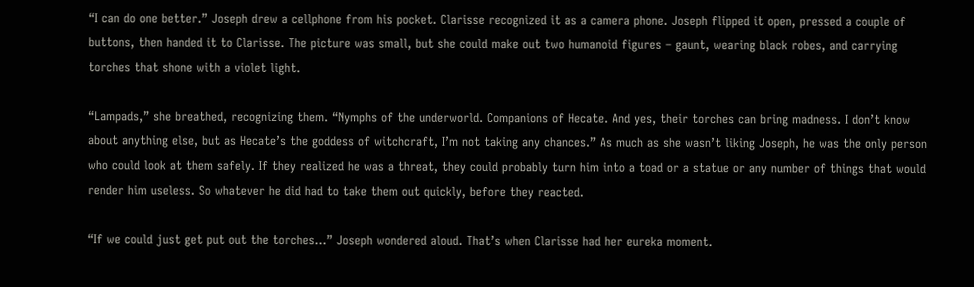“I can do one better.” Joseph drew a cellphone from his pocket. Clarisse recognized it as a camera phone. Joseph flipped it open, pressed a couple of buttons, then handed it to Clarisse. The picture was small, but she could make out two humanoid figures – gaunt, wearing black robes, and carrying torches that shone with a violet light.

“Lampads,” she breathed, recognizing them. “Nymphs of the underworld. Companions of Hecate. And yes, their torches can bring madness. I don’t know about anything else, but as Hecate’s the goddess of witchcraft, I’m not taking any chances.” As much as she wasn’t liking Joseph, he was the only person who could look at them safely. If they realized he was a threat, they could probably turn him into a toad or a statue or any number of things that would render him useless. So whatever he did had to take them out quickly, before they reacted.

“If we could just get put out the torches…” Joseph wondered aloud. That’s when Clarisse had her eureka moment.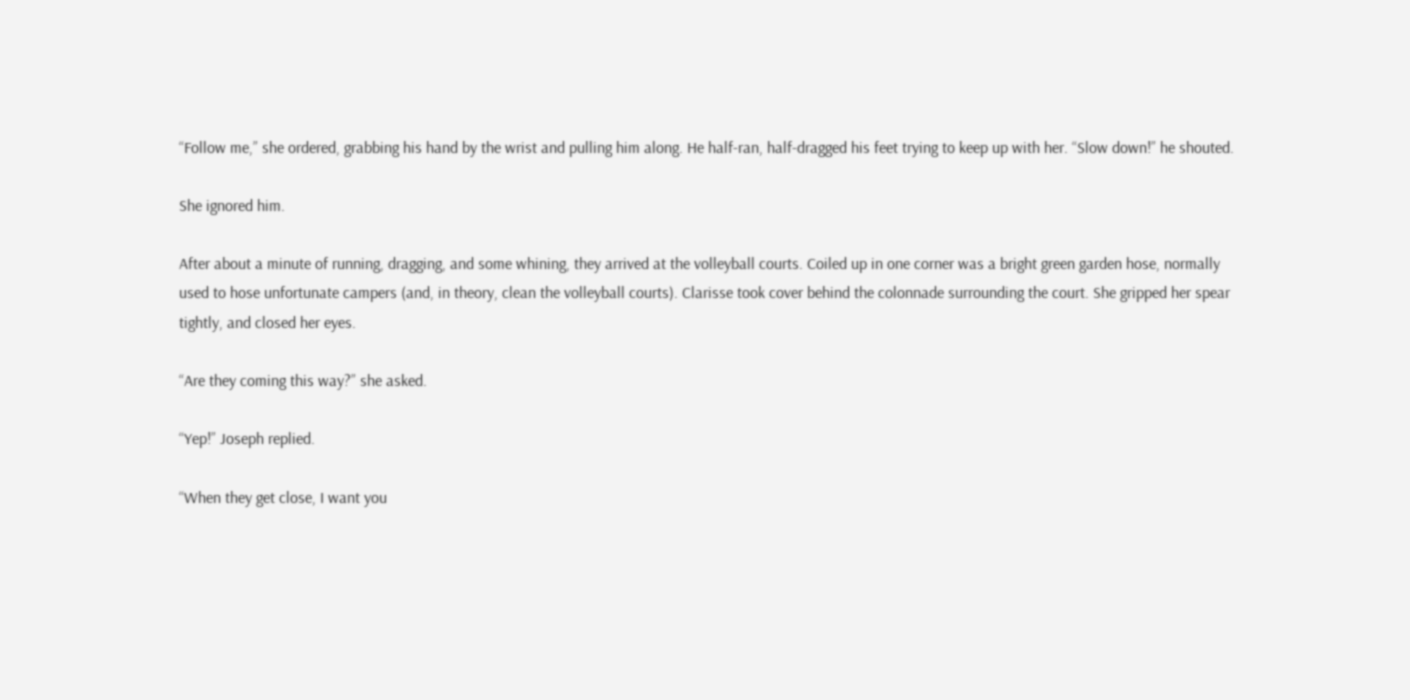“Follow me,” she ordered, grabbing his hand by the wrist and pulling him along. He half-ran, half-dragged his feet trying to keep up with her. “Slow down!” he shouted.

She ignored him.

After about a minute of running, dragging, and some whining, they arrived at the volleyball courts. Coiled up in one corner was a bright green garden hose, normally used to hose unfortunate campers (and, in theory, clean the volleyball courts). Clarisse took cover behind the colonnade surrounding the court. She gripped her spear tightly, and closed her eyes.

“Are they coming this way?” she asked.

“Yep!” Joseph replied.

“When they get close, I want you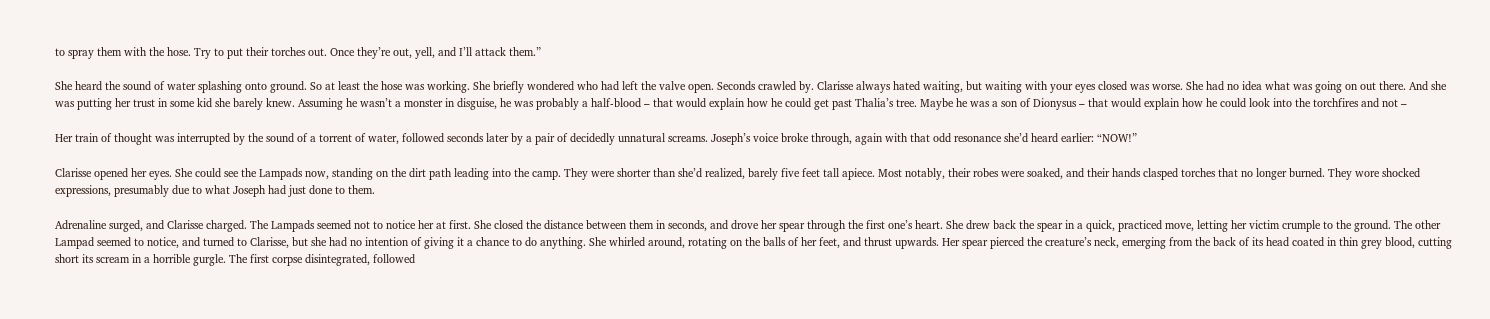to spray them with the hose. Try to put their torches out. Once they’re out, yell, and I’ll attack them.”

She heard the sound of water splashing onto ground. So at least the hose was working. She briefly wondered who had left the valve open. Seconds crawled by. Clarisse always hated waiting, but waiting with your eyes closed was worse. She had no idea what was going on out there. And she was putting her trust in some kid she barely knew. Assuming he wasn’t a monster in disguise, he was probably a half-blood – that would explain how he could get past Thalia’s tree. Maybe he was a son of Dionysus – that would explain how he could look into the torchfires and not –

Her train of thought was interrupted by the sound of a torrent of water, followed seconds later by a pair of decidedly unnatural screams. Joseph’s voice broke through, again with that odd resonance she’d heard earlier: “NOW!”

Clarisse opened her eyes. She could see the Lampads now, standing on the dirt path leading into the camp. They were shorter than she’d realized, barely five feet tall apiece. Most notably, their robes were soaked, and their hands clasped torches that no longer burned. They wore shocked expressions, presumably due to what Joseph had just done to them.

Adrenaline surged, and Clarisse charged. The Lampads seemed not to notice her at first. She closed the distance between them in seconds, and drove her spear through the first one’s heart. She drew back the spear in a quick, practiced move, letting her victim crumple to the ground. The other Lampad seemed to notice, and turned to Clarisse, but she had no intention of giving it a chance to do anything. She whirled around, rotating on the balls of her feet, and thrust upwards. Her spear pierced the creature’s neck, emerging from the back of its head coated in thin grey blood, cutting short its scream in a horrible gurgle. The first corpse disintegrated, followed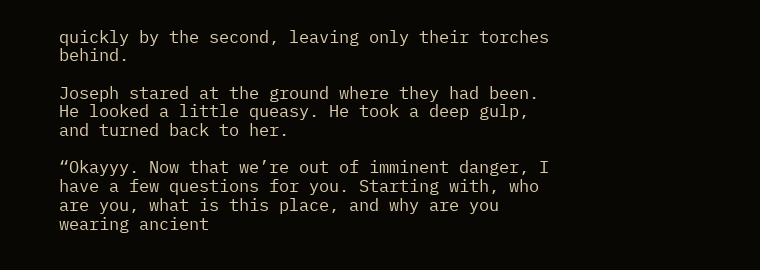quickly by the second, leaving only their torches behind.

Joseph stared at the ground where they had been. He looked a little queasy. He took a deep gulp, and turned back to her.

“Okayyy. Now that we’re out of imminent danger, I have a few questions for you. Starting with, who are you, what is this place, and why are you wearing ancient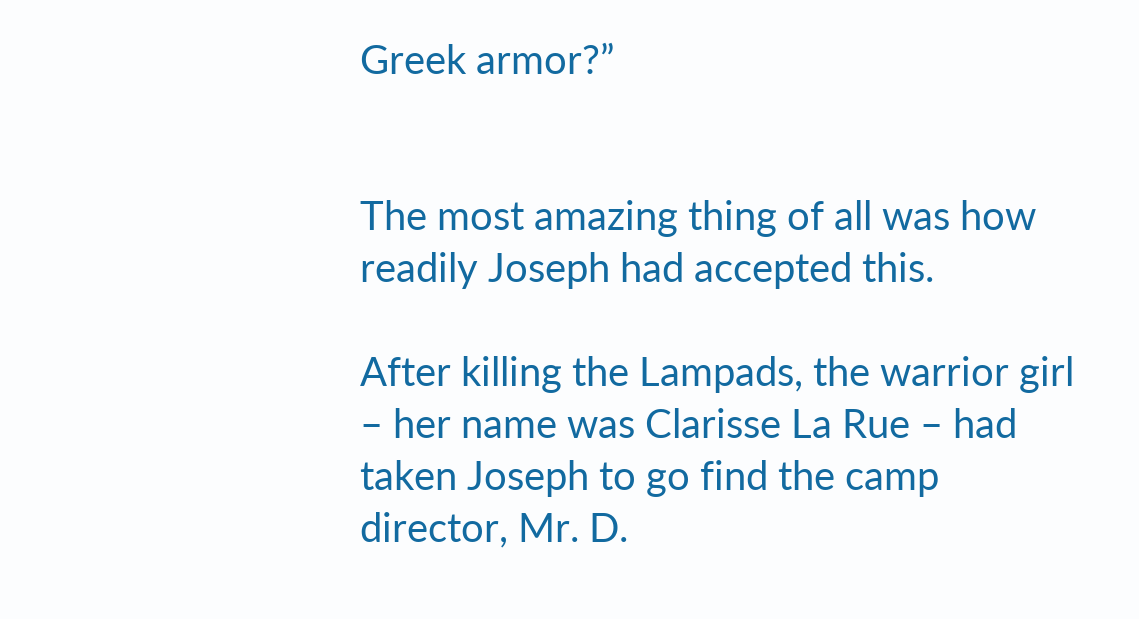Greek armor?”


The most amazing thing of all was how readily Joseph had accepted this.

After killing the Lampads, the warrior girl – her name was Clarisse La Rue – had taken Joseph to go find the camp director, Mr. D.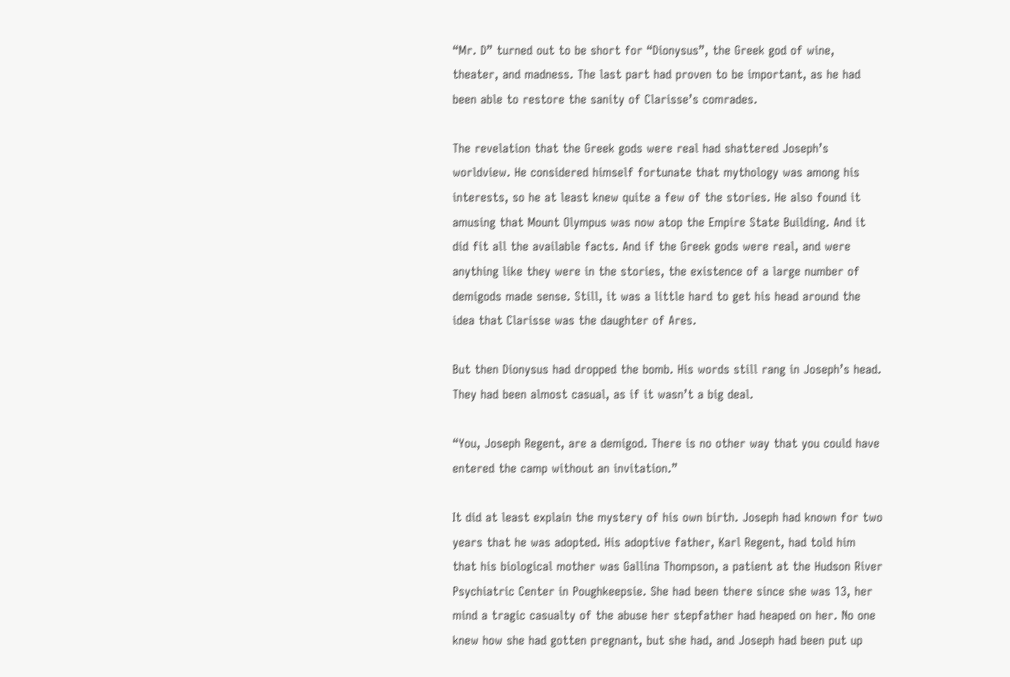“Mr. D” turned out to be short for “Dionysus”, the Greek god of wine, theater, and madness. The last part had proven to be important, as he had been able to restore the sanity of Clarisse’s comrades.

The revelation that the Greek gods were real had shattered Joseph’s worldview. He considered himself fortunate that mythology was among his interests, so he at least knew quite a few of the stories. He also found it amusing that Mount Olympus was now atop the Empire State Building. And it did fit all the available facts. And if the Greek gods were real, and were anything like they were in the stories, the existence of a large number of demigods made sense. Still, it was a little hard to get his head around the idea that Clarisse was the daughter of Ares.

But then Dionysus had dropped the bomb. His words still rang in Joseph’s head. They had been almost casual, as if it wasn’t a big deal.

“You, Joseph Regent, are a demigod. There is no other way that you could have entered the camp without an invitation.”

It did at least explain the mystery of his own birth. Joseph had known for two years that he was adopted. His adoptive father, Karl Regent, had told him that his biological mother was Gallina Thompson, a patient at the Hudson River Psychiatric Center in Poughkeepsie. She had been there since she was 13, her mind a tragic casualty of the abuse her stepfather had heaped on her. No one knew how she had gotten pregnant, but she had, and Joseph had been put up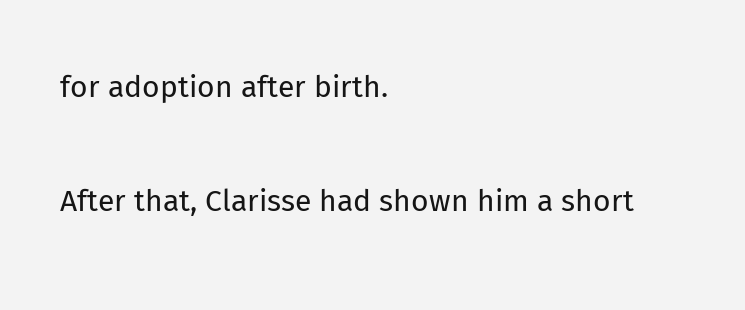for adoption after birth.

After that, Clarisse had shown him a short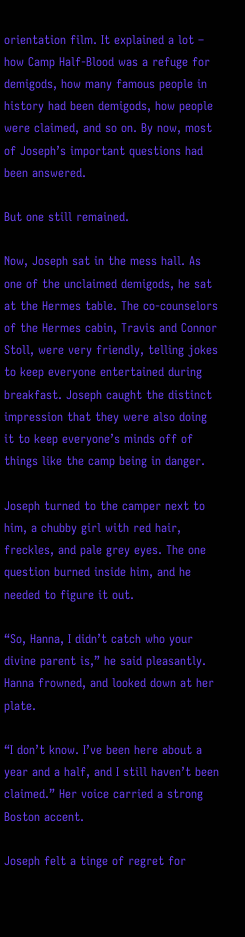orientation film. It explained a lot – how Camp Half-Blood was a refuge for demigods, how many famous people in history had been demigods, how people were claimed, and so on. By now, most of Joseph’s important questions had been answered.

But one still remained.

Now, Joseph sat in the mess hall. As one of the unclaimed demigods, he sat at the Hermes table. The co-counselors of the Hermes cabin, Travis and Connor Stoll, were very friendly, telling jokes to keep everyone entertained during breakfast. Joseph caught the distinct impression that they were also doing it to keep everyone’s minds off of things like the camp being in danger.

Joseph turned to the camper next to him, a chubby girl with red hair, freckles, and pale grey eyes. The one question burned inside him, and he needed to figure it out.

“So, Hanna, I didn’t catch who your divine parent is,” he said pleasantly. Hanna frowned, and looked down at her plate.

“I don’t know. I’ve been here about a year and a half, and I still haven’t been claimed.” Her voice carried a strong Boston accent.

Joseph felt a tinge of regret for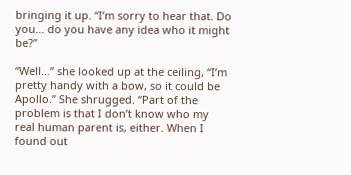bringing it up. “I’m sorry to hear that. Do you… do you have any idea who it might be?”

“Well…” she looked up at the ceiling, “I’m pretty handy with a bow, so it could be Apollo.” She shrugged. “Part of the problem is that I don’t know who my real human parent is, either. When I found out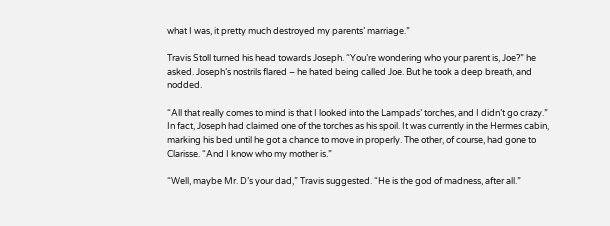what I was, it pretty much destroyed my parents’ marriage.”

Travis Stoll turned his head towards Joseph. “You’re wondering who your parent is, Joe?” he asked. Joseph’s nostrils flared – he hated being called Joe. But he took a deep breath, and nodded.

“All that really comes to mind is that I looked into the Lampads’ torches, and I didn’t go crazy.” In fact, Joseph had claimed one of the torches as his spoil. It was currently in the Hermes cabin, marking his bed until he got a chance to move in properly. The other, of course, had gone to Clarisse. “And I know who my mother is.”

“Well, maybe Mr. D’s your dad,” Travis suggested. “He is the god of madness, after all.”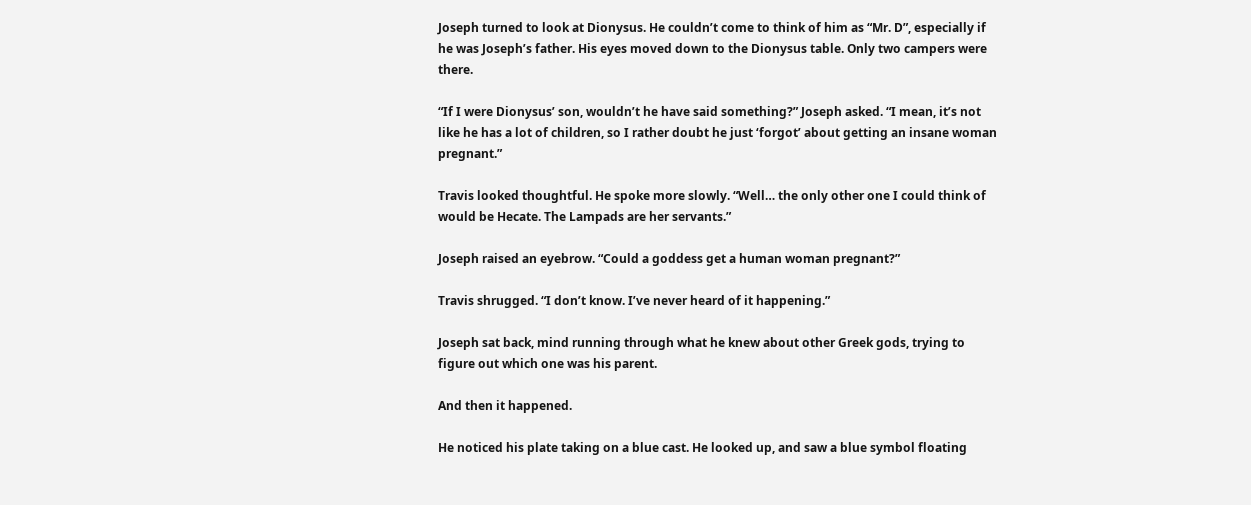Joseph turned to look at Dionysus. He couldn’t come to think of him as “Mr. D”, especially if he was Joseph’s father. His eyes moved down to the Dionysus table. Only two campers were there.

“If I were Dionysus’ son, wouldn’t he have said something?” Joseph asked. “I mean, it’s not like he has a lot of children, so I rather doubt he just ‘forgot’ about getting an insane woman pregnant.”

Travis looked thoughtful. He spoke more slowly. “Well… the only other one I could think of would be Hecate. The Lampads are her servants.”

Joseph raised an eyebrow. “Could a goddess get a human woman pregnant?”

Travis shrugged. “I don’t know. I’ve never heard of it happening.”

Joseph sat back, mind running through what he knew about other Greek gods, trying to figure out which one was his parent.

And then it happened.

He noticed his plate taking on a blue cast. He looked up, and saw a blue symbol floating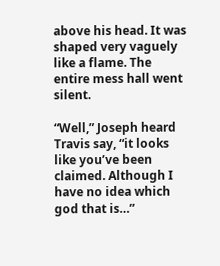above his head. It was shaped very vaguely like a flame. The entire mess hall went silent.

“Well,” Joseph heard Travis say, “it looks like you’ve been claimed. Although I have no idea which god that is…”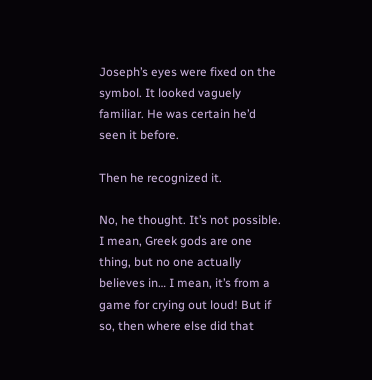Joseph’s eyes were fixed on the symbol. It looked vaguely familiar. He was certain he’d seen it before.

Then he recognized it.

No, he thought. It’s not possible. I mean, Greek gods are one thing, but no one actually believes in… I mean, it’s from a game for crying out loud! But if so, then where else did that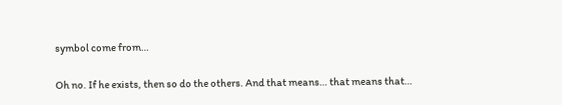symbol come from…

Oh no. If he exists, then so do the others. And that means… that means that…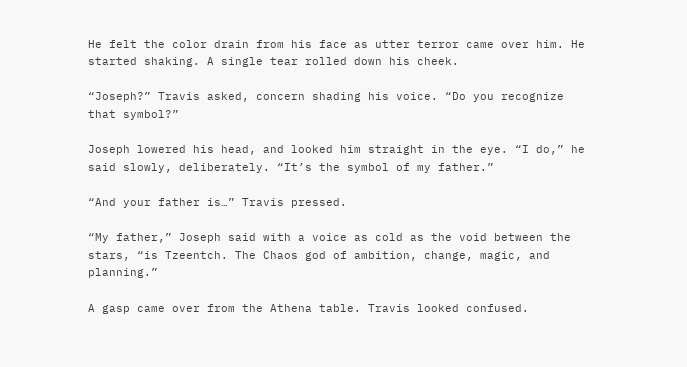He felt the color drain from his face as utter terror came over him. He started shaking. A single tear rolled down his cheek.

“Joseph?” Travis asked, concern shading his voice. “Do you recognize that symbol?”

Joseph lowered his head, and looked him straight in the eye. “I do,” he said slowly, deliberately. “It’s the symbol of my father.”

“And your father is…” Travis pressed.

“My father,” Joseph said with a voice as cold as the void between the stars, “is Tzeentch. The Chaos god of ambition, change, magic, and planning.”

A gasp came over from the Athena table. Travis looked confused.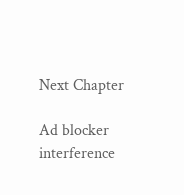Next Chapter

Ad blocker interference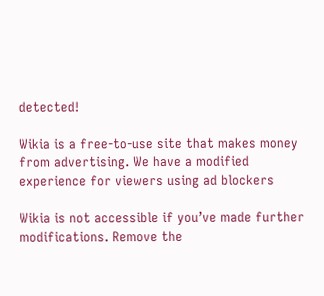detected!

Wikia is a free-to-use site that makes money from advertising. We have a modified experience for viewers using ad blockers

Wikia is not accessible if you’ve made further modifications. Remove the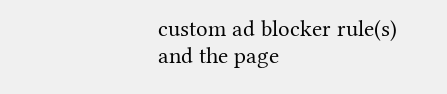custom ad blocker rule(s) and the page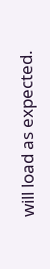will load as expected.